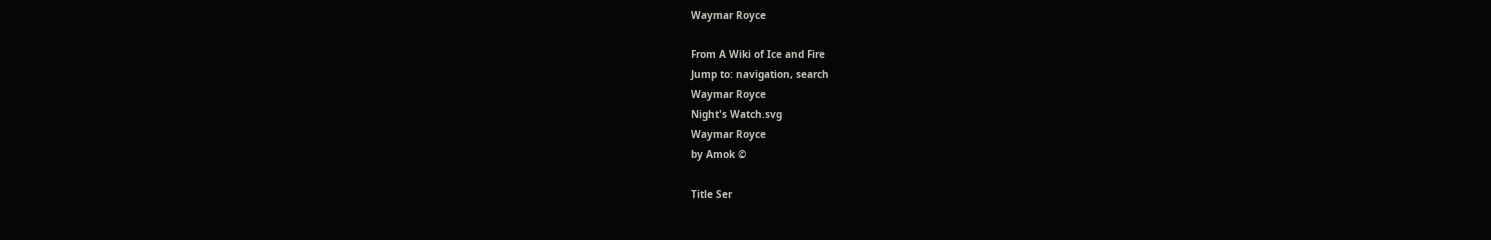Waymar Royce

From A Wiki of Ice and Fire
Jump to: navigation, search
Waymar Royce
Night's Watch.svg
Waymar Royce
by Amok ©

Title Ser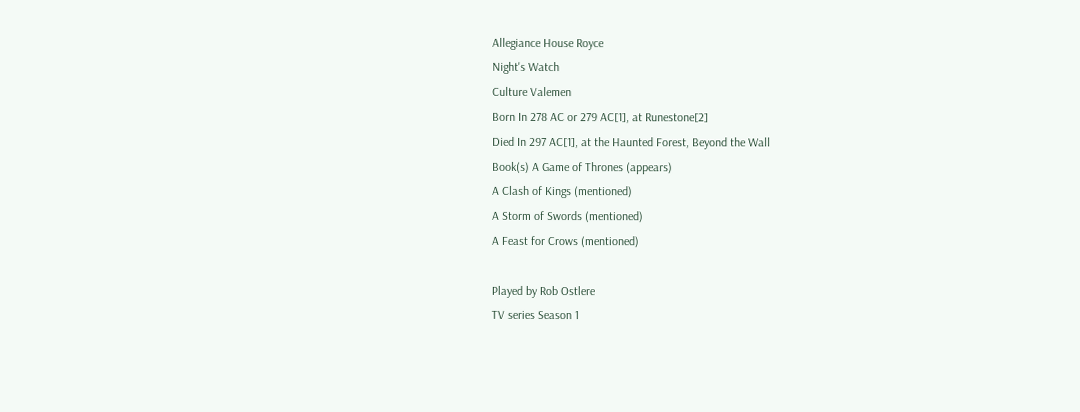Allegiance House Royce
Night's Watch
Culture Valemen
Born In 278 AC or 279 AC[1], at Runestone[2]
Died In 297 AC[1], at the Haunted Forest, Beyond the Wall
Book(s) A Game of Thrones (appears)
A Clash of Kings (mentioned)
A Storm of Swords (mentioned)
A Feast for Crows (mentioned)

Played by Rob Ostlere
TV series Season 1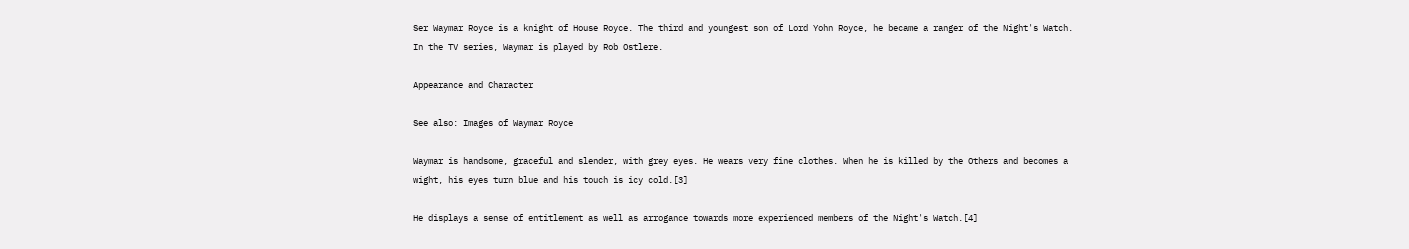Ser Waymar Royce is a knight of House Royce. The third and youngest son of Lord Yohn Royce, he became a ranger of the Night's Watch. In the TV series, Waymar is played by Rob Ostlere.

Appearance and Character

See also: Images of Waymar Royce

Waymar is handsome, graceful and slender, with grey eyes. He wears very fine clothes. When he is killed by the Others and becomes a wight, his eyes turn blue and his touch is icy cold.[3]

He displays a sense of entitlement as well as arrogance towards more experienced members of the Night's Watch.[4]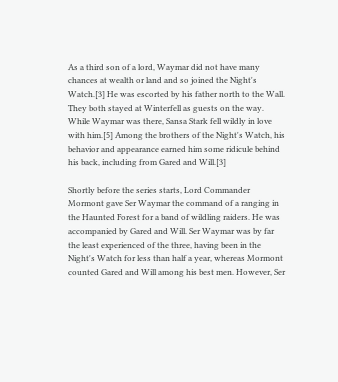As a third son of a lord, Waymar did not have many chances at wealth or land and so joined the Night's Watch.[3] He was escorted by his father north to the Wall. They both stayed at Winterfell as guests on the way. While Waymar was there, Sansa Stark fell wildly in love with him.[5] Among the brothers of the Night's Watch, his behavior and appearance earned him some ridicule behind his back, including from Gared and Will.[3]

Shortly before the series starts, Lord Commander Mormont gave Ser Waymar the command of a ranging in the Haunted Forest for a band of wildling raiders. He was accompanied by Gared and Will. Ser Waymar was by far the least experienced of the three, having been in the Night's Watch for less than half a year, whereas Mormont counted Gared and Will among his best men. However, Ser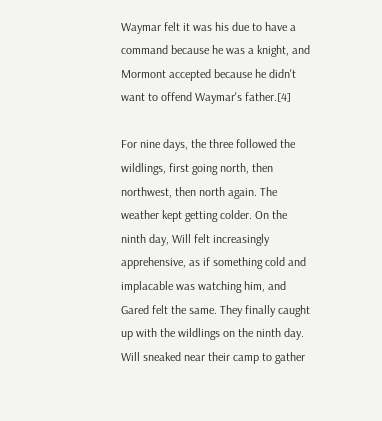Waymar felt it was his due to have a command because he was a knight, and Mormont accepted because he didn't want to offend Waymar's father.[4]

For nine days, the three followed the wildlings, first going north, then northwest, then north again. The weather kept getting colder. On the ninth day, Will felt increasingly apprehensive, as if something cold and implacable was watching him, and Gared felt the same. They finally caught up with the wildlings on the ninth day. Will sneaked near their camp to gather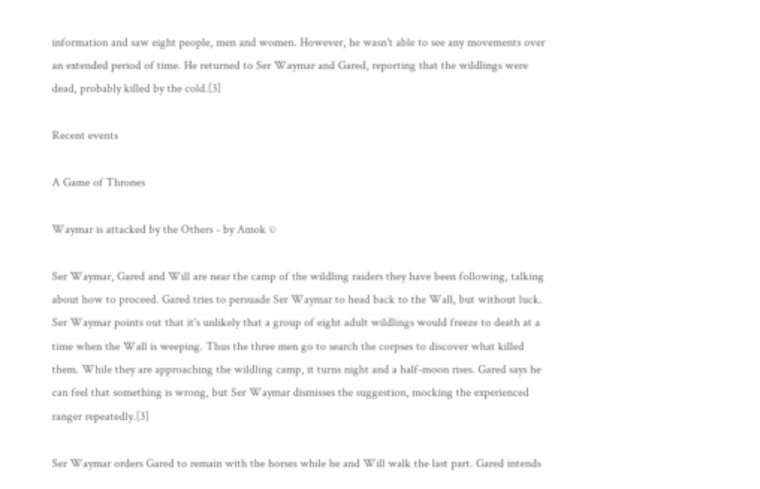information and saw eight people, men and women. However, he wasn't able to see any movements over an extended period of time. He returned to Ser Waymar and Gared, reporting that the wildlings were dead, probably killed by the cold.[3]

Recent events

A Game of Thrones

Waymar is attacked by the Others - by Amok ©

Ser Waymar, Gared and Will are near the camp of the wildling raiders they have been following, talking about how to proceed. Gared tries to persuade Ser Waymar to head back to the Wall, but without luck. Ser Waymar points out that it's unlikely that a group of eight adult wildlings would freeze to death at a time when the Wall is weeping. Thus the three men go to search the corpses to discover what killed them. While they are approaching the wildling camp, it turns night and a half-moon rises. Gared says he can feel that something is wrong, but Ser Waymar dismisses the suggestion, mocking the experienced ranger repeatedly.[3]

Ser Waymar orders Gared to remain with the horses while he and Will walk the last part. Gared intends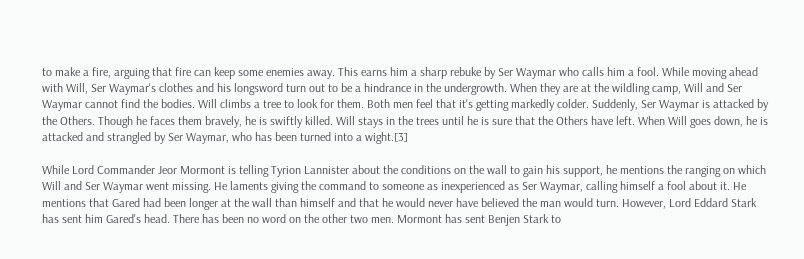to make a fire, arguing that fire can keep some enemies away. This earns him a sharp rebuke by Ser Waymar who calls him a fool. While moving ahead with Will, Ser Waymar's clothes and his longsword turn out to be a hindrance in the undergrowth. When they are at the wildling camp, Will and Ser Waymar cannot find the bodies. Will climbs a tree to look for them. Both men feel that it's getting markedly colder. Suddenly, Ser Waymar is attacked by the Others. Though he faces them bravely, he is swiftly killed. Will stays in the trees until he is sure that the Others have left. When Will goes down, he is attacked and strangled by Ser Waymar, who has been turned into a wight.[3]

While Lord Commander Jeor Mormont is telling Tyrion Lannister about the conditions on the wall to gain his support, he mentions the ranging on which Will and Ser Waymar went missing. He laments giving the command to someone as inexperienced as Ser Waymar, calling himself a fool about it. He mentions that Gared had been longer at the wall than himself and that he would never have believed the man would turn. However, Lord Eddard Stark has sent him Gared's head. There has been no word on the other two men. Mormont has sent Benjen Stark to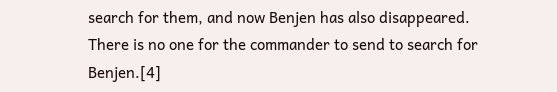search for them, and now Benjen has also disappeared. There is no one for the commander to send to search for Benjen.[4]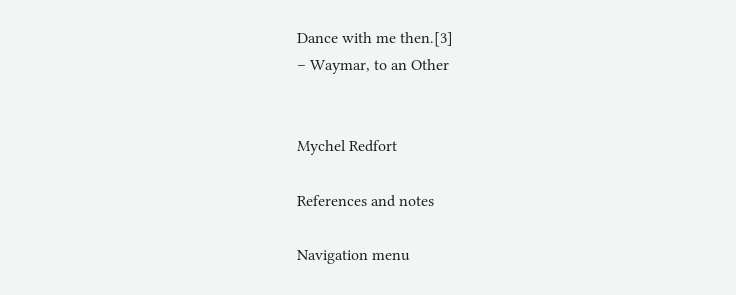Dance with me then.[3]
– Waymar, to an Other


Mychel Redfort

References and notes

Navigation menu